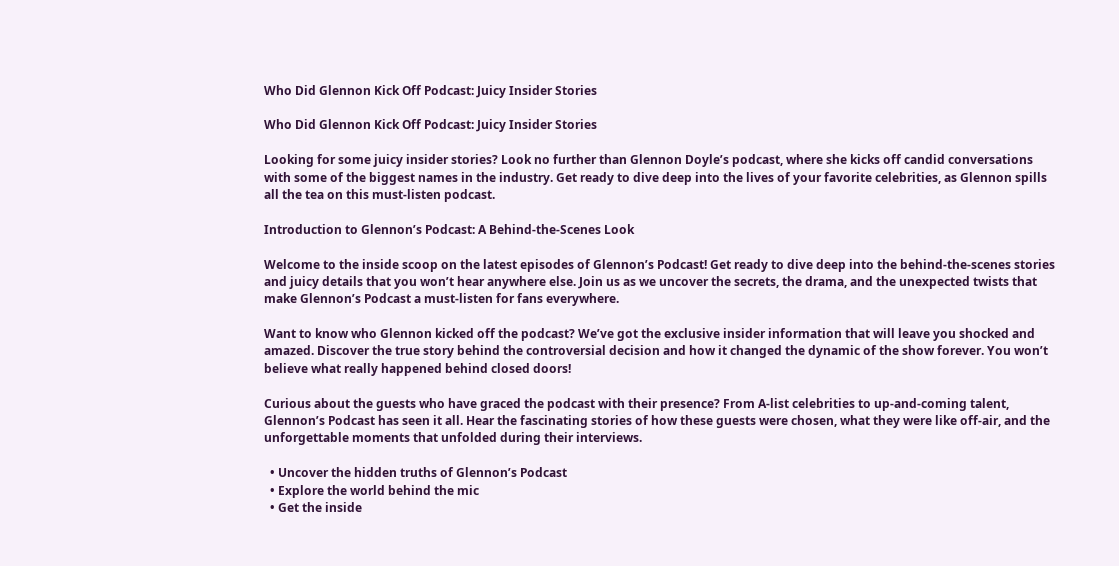Who Did Glennon Kick Off Podcast: Juicy Insider Stories

Who Did Glennon Kick Off Podcast: Juicy Insider Stories

Looking for some juicy insider stories? Look no further than Glennon Doyle’s podcast, where she kicks off candid conversations with some of the biggest names in the industry. Get ready to dive deep into the lives of your favorite celebrities, as Glennon spills all the tea on this must-listen podcast.

Introduction to Glennon’s Podcast: A Behind-the-Scenes Look

Welcome to the inside scoop on the latest episodes of Glennon’s Podcast! Get ready to dive deep into the behind-the-scenes stories and juicy details that you won’t hear anywhere else. Join us as we uncover the secrets, the drama, and the unexpected twists that make Glennon’s Podcast a must-listen for fans everywhere.

Want to know who Glennon kicked off the podcast? We’ve got the exclusive insider information that will leave you shocked and amazed. Discover the true story behind the controversial decision and how it changed the dynamic of the show forever. You won’t believe what really happened behind closed doors!

Curious about the guests who have graced the podcast with their presence? From A-list celebrities to up-and-coming talent, Glennon’s Podcast has seen it all. Hear the fascinating stories of how these guests were chosen, what they were like off-air, and the unforgettable moments that unfolded during their interviews.

  • Uncover the hidden truths of Glennon’s Podcast
  • Explore the world behind the mic
  • Get the inside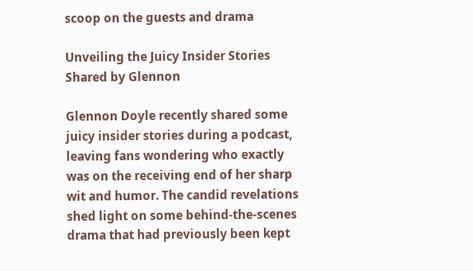scoop on the guests and drama

Unveiling the Juicy Insider Stories Shared by Glennon

Glennon Doyle recently shared some juicy insider stories during a podcast, leaving fans wondering who exactly was on the receiving end of her sharp wit and humor. The candid revelations shed light on some behind-the-scenes drama that had previously been kept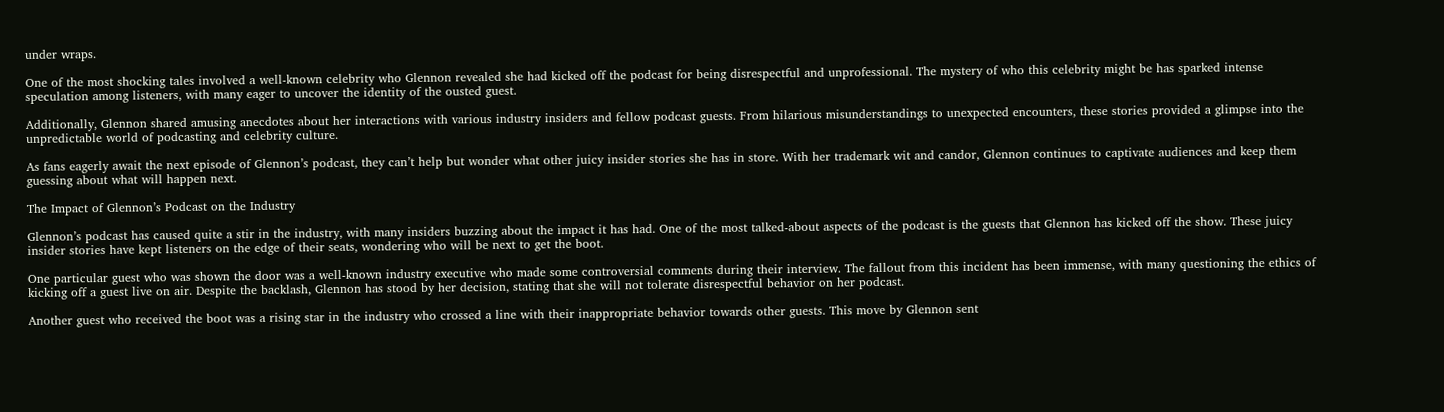under wraps.

One of the most shocking tales involved a well-known celebrity who Glennon revealed she had kicked off the podcast for being disrespectful and unprofessional. The mystery of who this celebrity might be has sparked intense speculation among listeners, with many eager to uncover the identity of the ousted guest.

Additionally, Glennon shared amusing anecdotes about her interactions with various industry insiders and fellow podcast guests. From hilarious misunderstandings to unexpected encounters, these stories provided a glimpse into the unpredictable world of podcasting and celebrity culture.

As fans eagerly await the next episode of Glennon’s podcast, they can’t help but wonder what other juicy insider stories she has in store. With her trademark wit and candor, Glennon continues to captivate audiences and keep them guessing about what will happen next.

The Impact of Glennon’s Podcast on the Industry

Glennon’s podcast has caused quite a stir in the industry, with many insiders buzzing about the impact it has had. One of the most talked-about aspects of the podcast is the guests that Glennon has kicked off the show. These juicy insider stories have kept listeners on the edge of their seats, wondering who will be next to get the boot.

One particular guest who was shown the door was a well-known industry executive who made some controversial comments during their interview. The fallout from this incident has been immense, with many questioning the ethics of kicking off a guest live on air. Despite the backlash, Glennon has stood by her decision, stating that she will not tolerate disrespectful behavior on her podcast.

Another guest who received the boot was a rising star in the industry who crossed a line with their inappropriate behavior towards other guests. This move by Glennon sent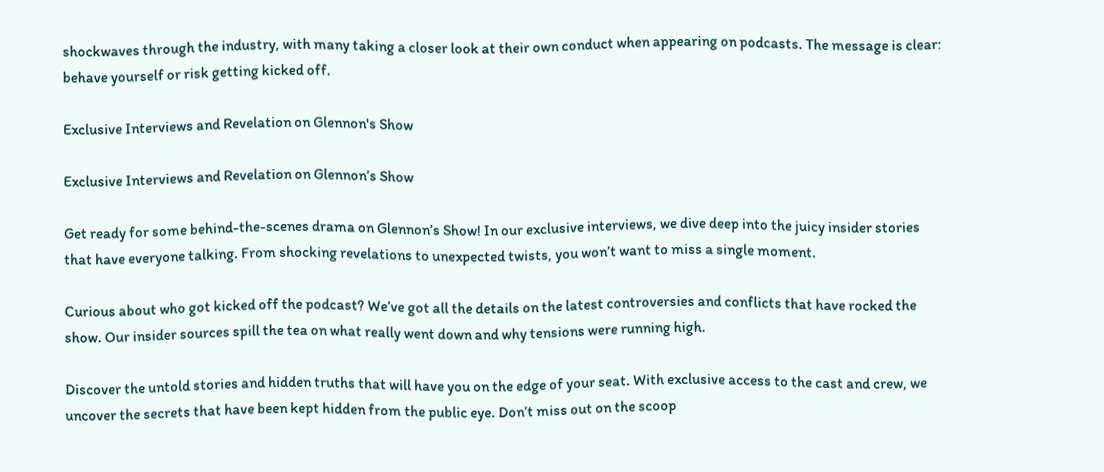shockwaves through the industry, with many taking a closer look at their own conduct when appearing on podcasts. The message is clear: behave yourself or risk getting kicked off.

Exclusive Interviews and Revelation on Glennon's Show

Exclusive Interviews and Revelation on Glennon’s Show

Get ready for some behind-the-scenes drama on Glennon’s Show! In our exclusive interviews, we dive deep into the juicy insider stories that have everyone talking. From shocking revelations to unexpected twists, you won’t want to miss a single moment.

Curious about who got kicked off the podcast? We’ve got all the details on the latest controversies and conflicts that have rocked the show. Our insider sources spill the tea on what really went down and why tensions were running high.

Discover the untold stories and hidden truths that will have you on the edge of your seat. With exclusive access to the cast and crew, we uncover the secrets that have been kept hidden from the public eye. Don’t miss out on the scoop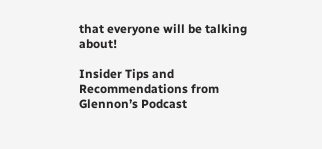that everyone will be talking about!

Insider Tips and Recommendations from Glennon’s Podcast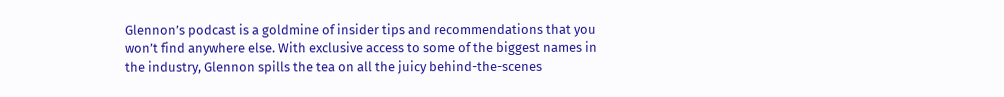Glennon’s podcast is a goldmine of insider tips and recommendations that you won’t find anywhere else. With exclusive access to some of the biggest names in the industry, Glennon spills the tea on all the juicy behind-the-scenes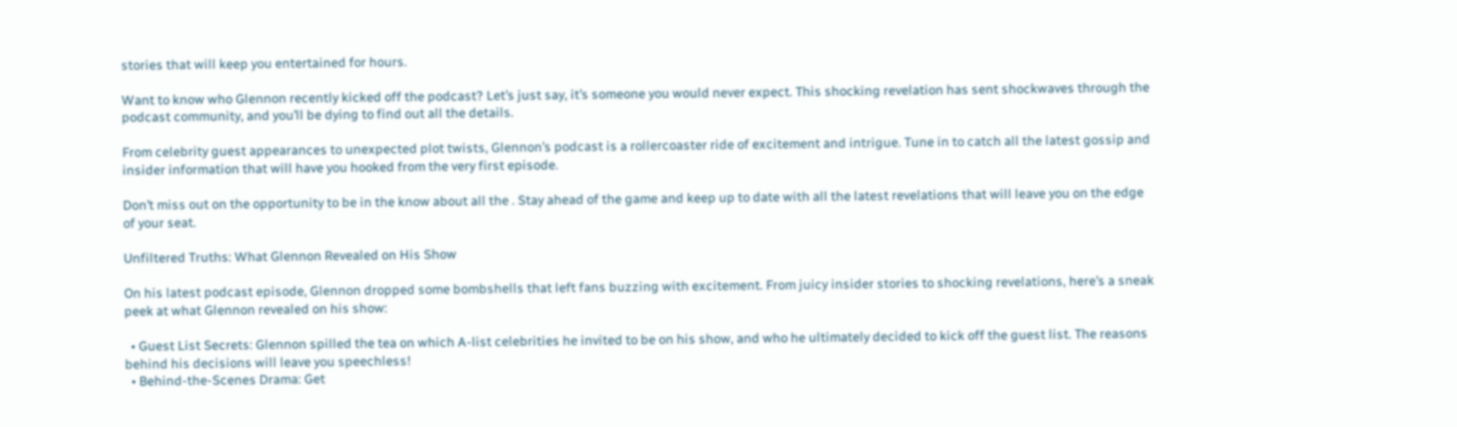stories that will keep you entertained for hours.

Want to know who Glennon recently kicked off the podcast? Let’s just say, it’s someone you would never expect. This shocking revelation has sent shockwaves through the podcast community, and you’ll be dying to find out all the details.

From celebrity guest appearances to unexpected plot twists, Glennon’s podcast is a rollercoaster ride of excitement and intrigue. Tune in to catch all the latest gossip and insider information that will have you hooked from the very first episode.

Don’t miss out on the opportunity to be in the know about all the . Stay ahead of the game and keep up to date with all the latest revelations that will leave you on the edge of your seat.

Unfiltered Truths: What Glennon Revealed on His Show

On his latest podcast episode, Glennon dropped some bombshells that left fans buzzing with excitement. From juicy insider stories to shocking revelations, here’s a sneak peek at what Glennon revealed on his show:

  • Guest List Secrets: Glennon spilled the tea on which A-list celebrities he invited to be on his show, and who he ultimately decided to kick off the guest list. The reasons behind his decisions will leave you speechless!
  • Behind-the-Scenes Drama: Get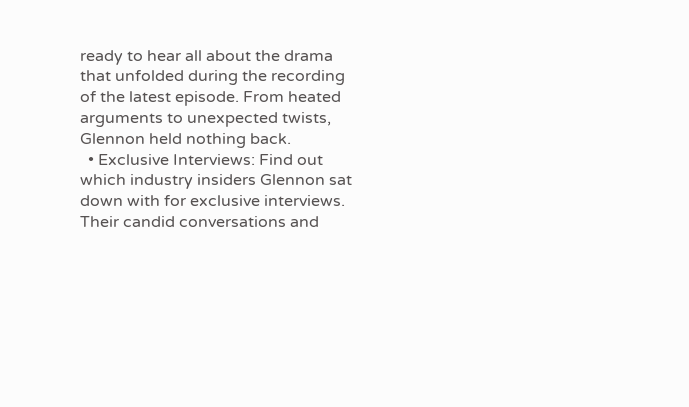ready to hear all about the drama that unfolded during the recording of the latest episode. From heated arguments to unexpected twists, Glennon held nothing back.
  • Exclusive Interviews: Find out which industry insiders Glennon sat down with for exclusive interviews. Their candid conversations and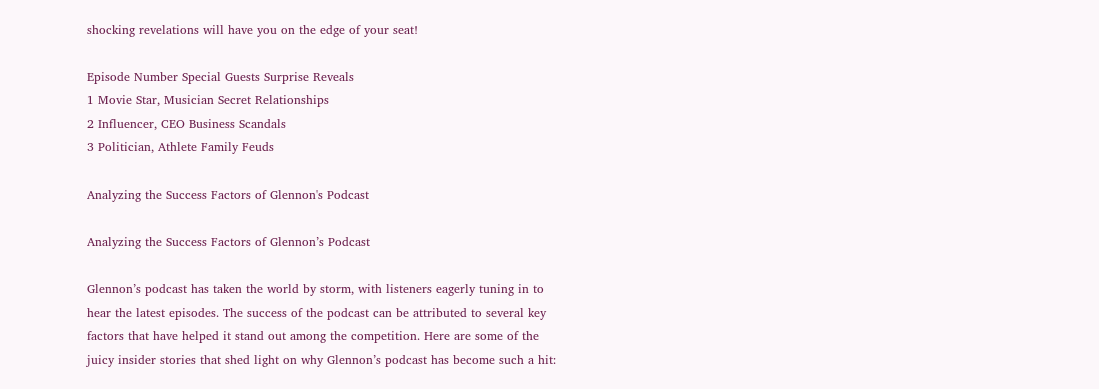shocking revelations will have you on the edge of your seat!

Episode Number Special Guests Surprise Reveals
1 Movie Star, Musician Secret Relationships
2 Influencer, CEO Business Scandals
3 Politician, Athlete Family Feuds

Analyzing the Success Factors of Glennon's Podcast

Analyzing the Success Factors of Glennon’s Podcast

Glennon’s podcast has taken the world by storm, with listeners eagerly tuning in to hear the latest episodes. The success of the podcast can be attributed to several key factors that have helped it stand out among the competition. Here are some of the juicy insider stories that shed light on why Glennon’s podcast has become such a hit: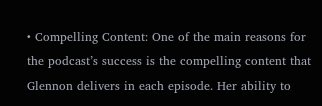• Compelling Content: One of the main reasons for the podcast’s success is the compelling content that Glennon delivers in each episode. Her ability to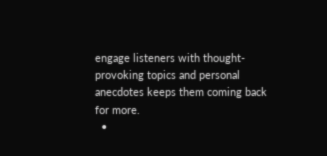engage listeners with thought-provoking topics and personal anecdotes keeps them coming back for more.
  •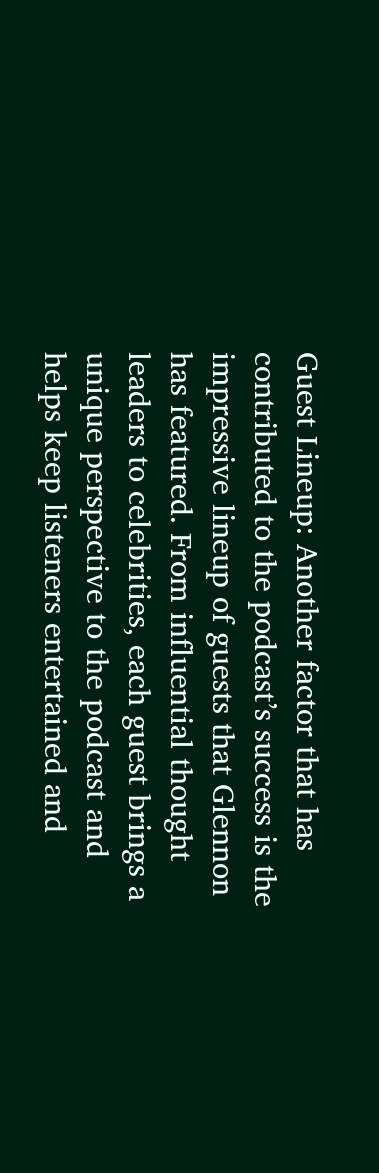Guest Lineup: Another factor that has contributed to the podcast’s success is the impressive lineup of guests that Glennon has featured. From influential thought leaders to celebrities, each guest brings a unique perspective to the podcast and helps keep listeners entertained and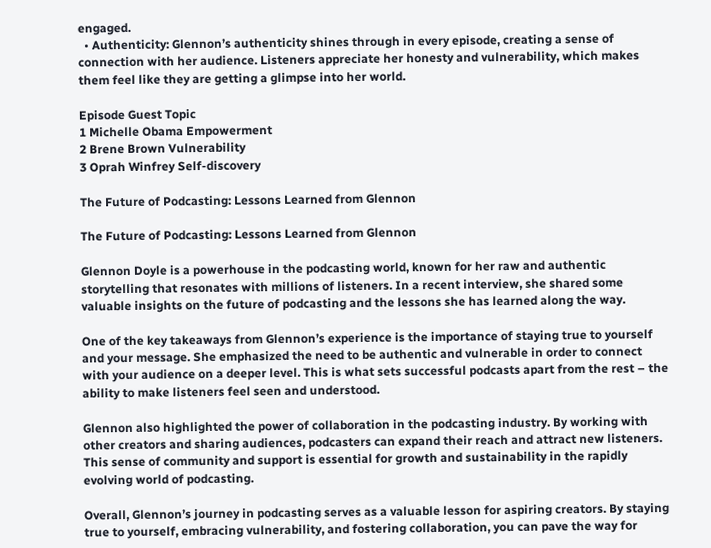engaged.
  • Authenticity: Glennon’s authenticity shines through in every episode, creating a sense of connection with her audience. Listeners appreciate her honesty and vulnerability, which makes them feel like they are getting a glimpse into her world.

Episode Guest Topic
1 Michelle Obama Empowerment
2 Brene Brown Vulnerability
3 Oprah Winfrey Self-discovery

The Future of Podcasting: Lessons Learned from Glennon

The Future of Podcasting: Lessons Learned from Glennon

Glennon Doyle is a powerhouse in the podcasting world, known for her raw and authentic storytelling that resonates with millions of listeners. In a recent interview, she shared some valuable insights on the future of podcasting and the lessons she has learned along the way.

One of the key takeaways from Glennon’s experience is the importance of staying true to yourself and your message. She emphasized the need to be authentic and vulnerable in order to connect with your audience on a deeper level. This is what sets successful podcasts apart from the rest – the ability to make listeners feel seen and understood.

Glennon also highlighted the power of collaboration in the podcasting industry. By working with other creators and sharing audiences, podcasters can expand their reach and attract new listeners. This sense of community and support is essential for growth and sustainability in the rapidly evolving world of podcasting.

Overall, Glennon’s journey in podcasting serves as a valuable lesson for aspiring creators. By staying true to yourself, embracing vulnerability, and fostering collaboration, you can pave the way for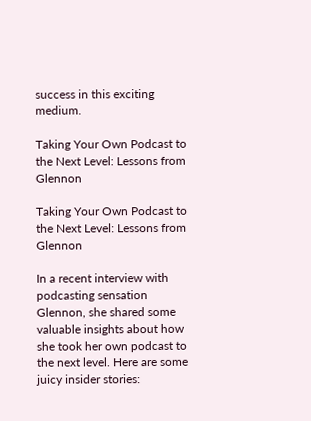success in this exciting medium.

Taking Your Own Podcast to the Next Level: Lessons from Glennon

Taking Your Own Podcast to the Next Level: Lessons from Glennon

In a recent interview with podcasting sensation Glennon, she shared some valuable insights about how she took her own podcast to the next level. Here are some juicy insider stories: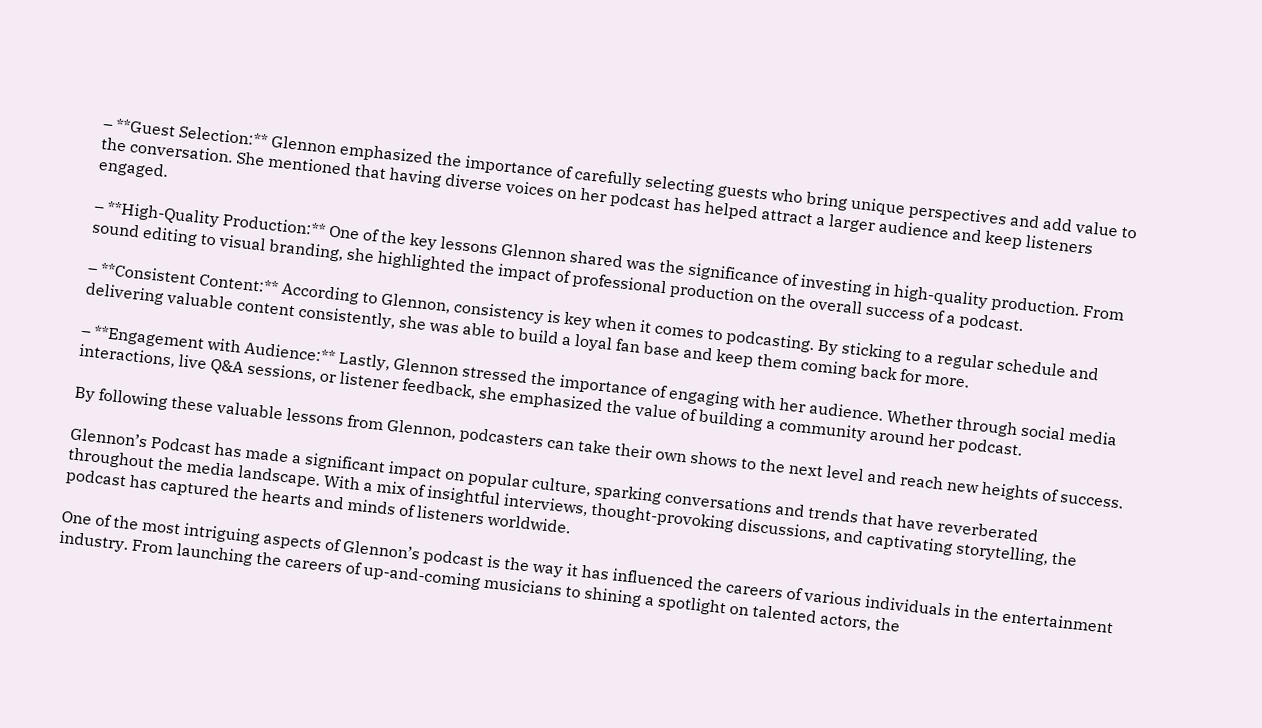– **Guest Selection:** Glennon emphasized the importance of carefully selecting guests who bring unique perspectives and add value to the conversation. She mentioned that having diverse voices on her podcast has helped attract a larger audience and keep listeners engaged.

– **High-Quality Production:** One of the key lessons Glennon shared was the significance of investing in high-quality production. From sound editing to visual branding, she highlighted the impact of professional production on the overall success of a podcast.

– **Consistent Content:** According to Glennon, consistency is key when it comes to podcasting. By sticking to a regular schedule and delivering valuable content consistently, she was able to build a loyal fan base and keep them coming back for more.

– **Engagement with Audience:** Lastly, Glennon stressed the importance of engaging with her audience. Whether through social media interactions, live Q&A sessions, or listener feedback, she emphasized the value of building a community around her podcast.

By following these valuable lessons from Glennon, podcasters can take their own shows to the next level and reach new heights of success.

Glennon’s Podcast has made a significant impact on popular culture, sparking conversations and trends that have reverberated throughout the media landscape. With a mix of insightful interviews, thought-provoking discussions, and captivating storytelling, the podcast has captured the hearts and minds of listeners worldwide.

One of the most intriguing aspects of Glennon’s podcast is the way it has influenced the careers of various individuals in the entertainment industry. From launching the careers of up-and-coming musicians to shining a spotlight on talented actors, the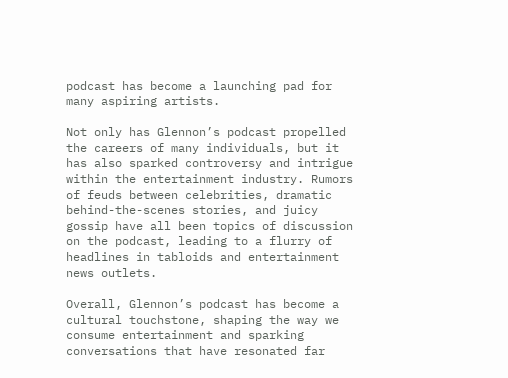podcast has become a launching pad for many aspiring artists.

Not only has Glennon’s podcast propelled the careers of many individuals, but it has also sparked controversy and intrigue within the entertainment industry. Rumors of feuds between celebrities, dramatic behind-the-scenes stories, and juicy gossip have all been topics of discussion on the podcast, leading to a flurry of headlines in tabloids and entertainment news outlets.

Overall, Glennon’s podcast has become a cultural touchstone, shaping the way we consume entertainment and sparking conversations that have resonated far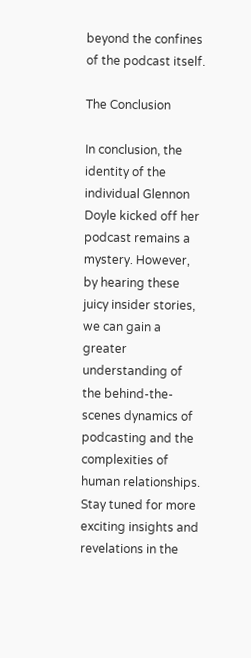beyond the confines of the podcast itself.

The Conclusion

In conclusion, the identity of the individual Glennon Doyle kicked off her podcast remains a mystery. However, by hearing these juicy insider stories, we can gain a greater understanding of the behind-the-scenes dynamics of podcasting and the complexities of human relationships. Stay tuned for more exciting insights and revelations in the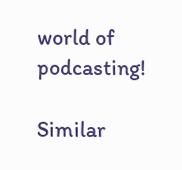world of podcasting!

Similar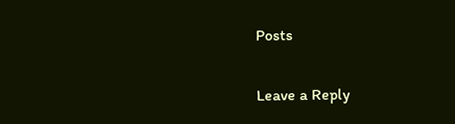Posts

Leave a Reply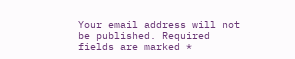Your email address will not be published. Required fields are marked *